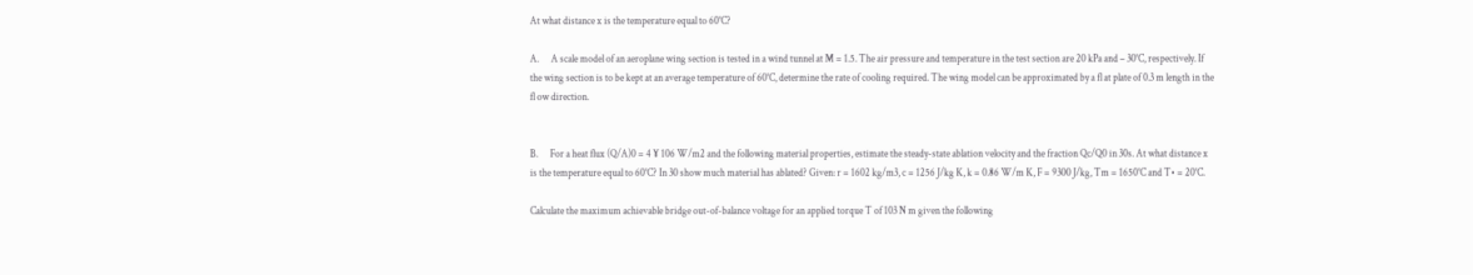At what distance x is the temperature equal to 60°C?

A.      A scale model of an aeroplane wing section is tested in a wind tunnel at M = 1.5. The air pressure and temperature in the test section are 20 kPa and – 30°C, respectively. If the wing section is to be kept at an average temperature of 60°C, determine the rate of cooling required. The wing model can be approximated by a fl at plate of 0.3 m length in the fl ow direction.


B.      For a heat flux (Q/A)0 = 4 ¥ 106 W/m2 and the following material properties, estimate the steady-state ablation velocity and the fraction Qc/Q0 in 30s. At what distance x is the temperature equal to 60°C? In 30 show much material has ablated? Given: r = 1602 kg/m3, c = 1256 J/kg K, k = 0.86 W/m K, F = 9300 J/kg, Tm = 1650°C and T• = 20°C.

Calculate the maximum achievable bridge out-of-balance voltage for an applied torque T of 103 N m given the following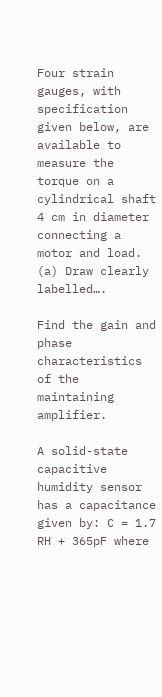Four strain gauges, with specification given below, are available to measure the torque on a cylindrical shaft 4 cm in diameter connecting a motor and load. (a) Draw clearly labelled….

Find the gain and phase characteristics of the maintaining amplifier.

A solid-state capacitive humidity sensor has a capacitance given by: C = 1.7 RH + 365pF where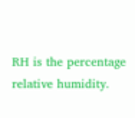RH is the percentage relative humidity.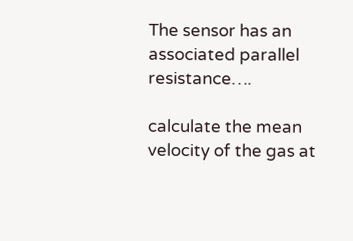The sensor has an associated parallel resistance….

calculate the mean velocity of the gas at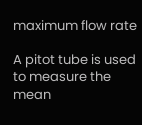maximum flow rate

A pitot tube is used to measure the mean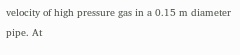velocity of high pressure gas in a 0.15 m diameter pipe. At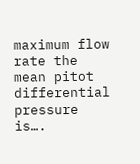maximum flow rate the mean pitot differential pressure is….